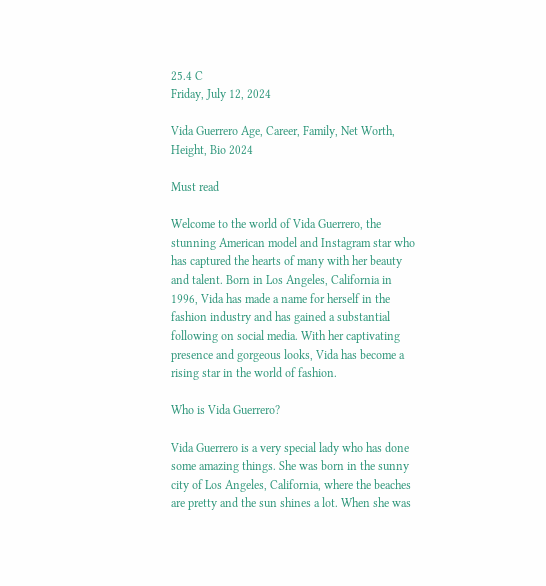25.4 C
Friday, July 12, 2024

Vida Guerrero Age, Career, Family, Net Worth, Height, Bio 2024

Must read

Welcome to the world of Vida Guerrero, the stunning American model and Instagram star who has captured the hearts of many with her beauty and talent. Born in Los Angeles, California in 1996, Vida has made a name for herself in the fashion industry and has gained a substantial following on social media. With her captivating presence and gorgeous looks, Vida has become a rising star in the world of fashion.

Who is Vida Guerrero?

Vida Guerrero is a very special lady who has done some amazing things. She was born in the sunny city of Los Angeles, California, where the beaches are pretty and the sun shines a lot. When she was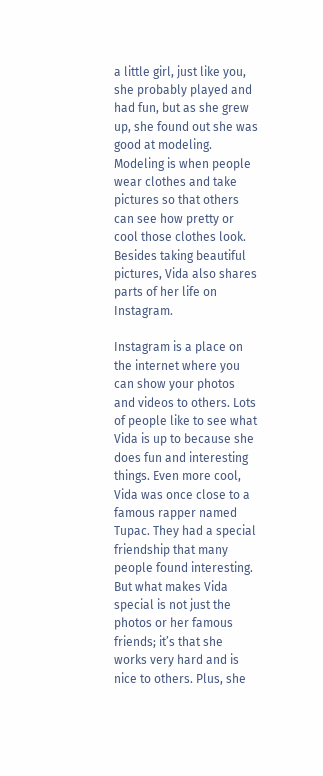a little girl, just like you, she probably played and had fun, but as she grew up, she found out she was good at modeling. Modeling is when people wear clothes and take pictures so that others can see how pretty or cool those clothes look. Besides taking beautiful pictures, Vida also shares parts of her life on Instagram.

Instagram is a place on the internet where you can show your photos and videos to others. Lots of people like to see what Vida is up to because she does fun and interesting things. Even more cool, Vida was once close to a famous rapper named Tupac. They had a special friendship that many people found interesting. But what makes Vida special is not just the photos or her famous friends; it’s that she works very hard and is nice to others. Plus, she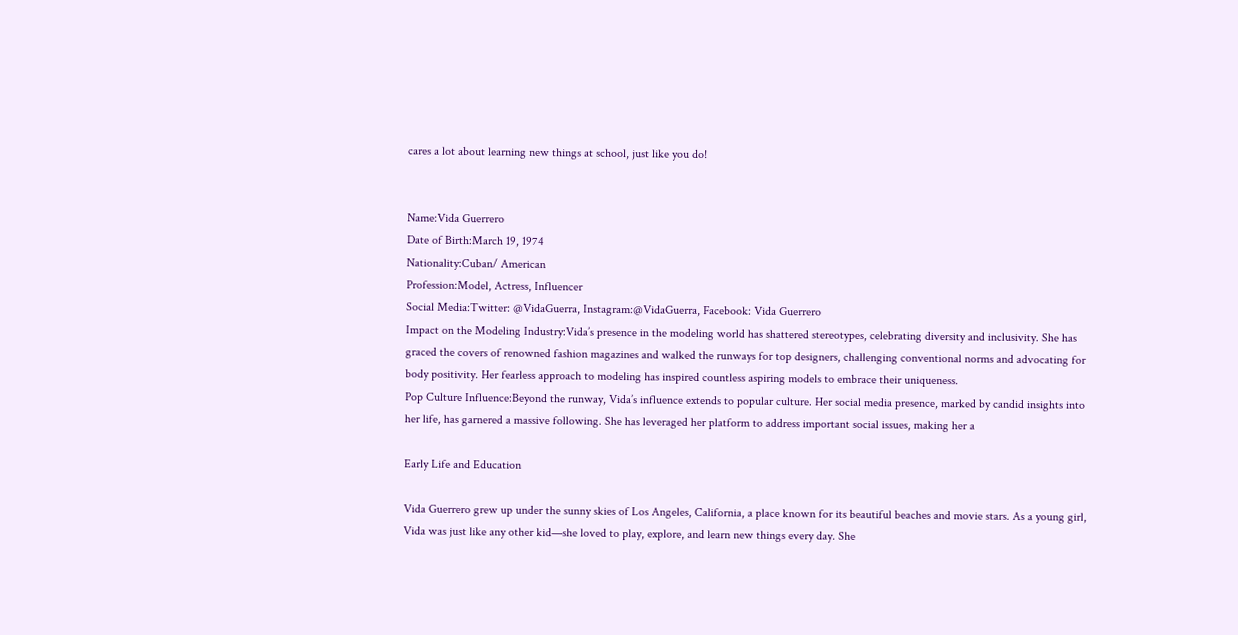cares a lot about learning new things at school, just like you do!


Name:Vida Guerrero
Date of Birth:March 19, 1974
Nationality:Cuban/ American
Profession:Model, Actress, Influencer
Social Media:Twitter: @VidaGuerra, Instagram:@VidaGuerra, Facebook: Vida Guerrero
Impact on the Modeling Industry:Vida’s presence in the modeling world has shattered stereotypes, celebrating diversity and inclusivity. She has graced the covers of renowned fashion magazines and walked the runways for top designers, challenging conventional norms and advocating for body positivity. Her fearless approach to modeling has inspired countless aspiring models to embrace their uniqueness.
Pop Culture Influence:Beyond the runway, Vida’s influence extends to popular culture. Her social media presence, marked by candid insights into her life, has garnered a massive following. She has leveraged her platform to address important social issues, making her a

Early Life and Education

Vida Guerrero grew up under the sunny skies of Los Angeles, California, a place known for its beautiful beaches and movie stars. As a young girl, Vida was just like any other kid—she loved to play, explore, and learn new things every day. She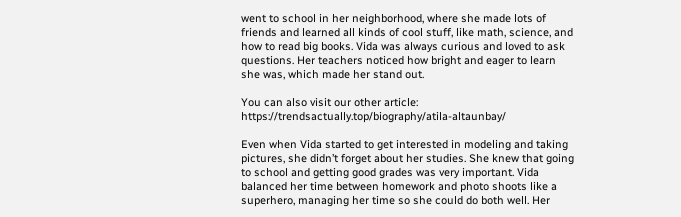went to school in her neighborhood, where she made lots of friends and learned all kinds of cool stuff, like math, science, and how to read big books. Vida was always curious and loved to ask questions. Her teachers noticed how bright and eager to learn she was, which made her stand out.

You can also visit our other article: https://trendsactually.top/biography/atila-altaunbay/

Even when Vida started to get interested in modeling and taking pictures, she didn’t forget about her studies. She knew that going to school and getting good grades was very important. Vida balanced her time between homework and photo shoots like a superhero, managing her time so she could do both well. Her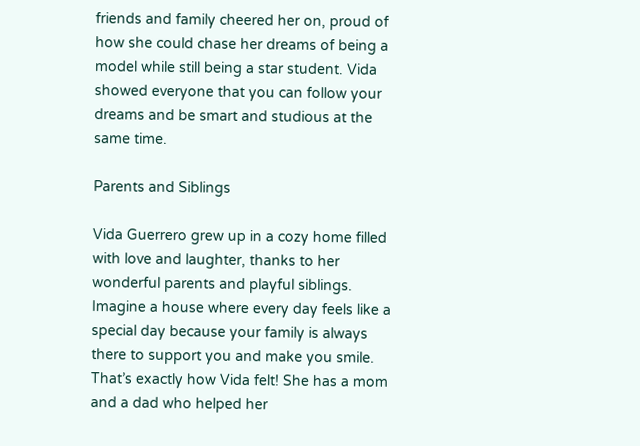friends and family cheered her on, proud of how she could chase her dreams of being a model while still being a star student. Vida showed everyone that you can follow your dreams and be smart and studious at the same time.

Parents and Siblings

Vida Guerrero grew up in a cozy home filled with love and laughter, thanks to her wonderful parents and playful siblings. Imagine a house where every day feels like a special day because your family is always there to support you and make you smile. That’s exactly how Vida felt! She has a mom and a dad who helped her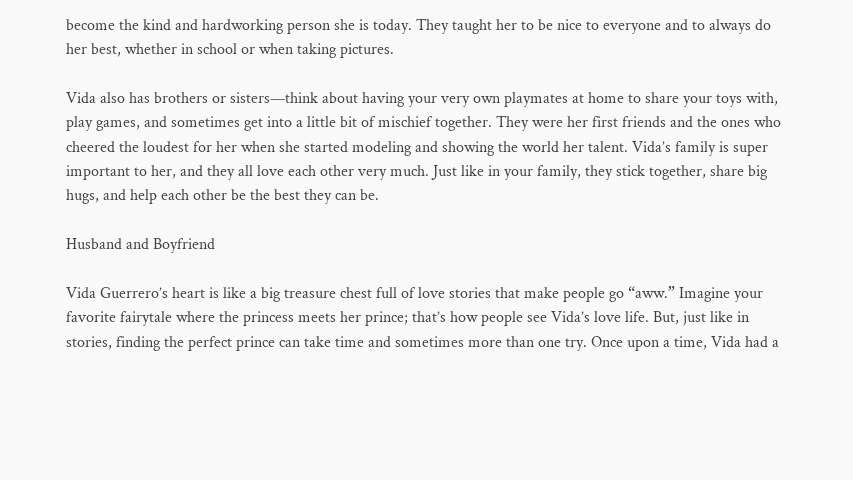become the kind and hardworking person she is today. They taught her to be nice to everyone and to always do her best, whether in school or when taking pictures.

Vida also has brothers or sisters—think about having your very own playmates at home to share your toys with, play games, and sometimes get into a little bit of mischief together. They were her first friends and the ones who cheered the loudest for her when she started modeling and showing the world her talent. Vida’s family is super important to her, and they all love each other very much. Just like in your family, they stick together, share big hugs, and help each other be the best they can be.

Husband and Boyfriend

Vida Guerrero’s heart is like a big treasure chest full of love stories that make people go “aww.” Imagine your favorite fairytale where the princess meets her prince; that’s how people see Vida’s love life. But, just like in stories, finding the perfect prince can take time and sometimes more than one try. Once upon a time, Vida had a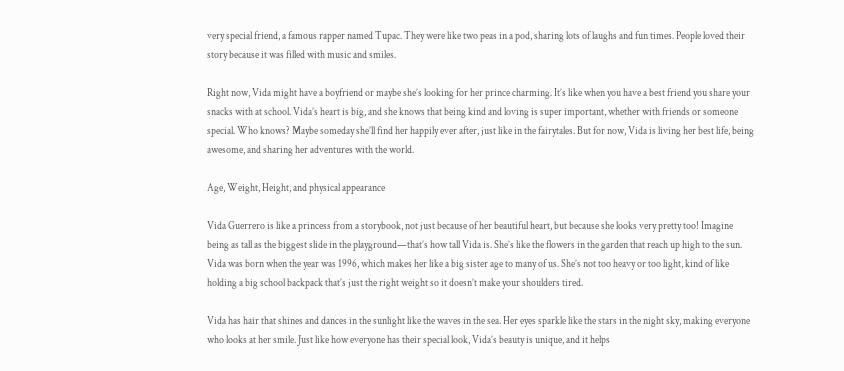very special friend, a famous rapper named Tupac. They were like two peas in a pod, sharing lots of laughs and fun times. People loved their story because it was filled with music and smiles.

Right now, Vida might have a boyfriend or maybe she’s looking for her prince charming. It’s like when you have a best friend you share your snacks with at school. Vida’s heart is big, and she knows that being kind and loving is super important, whether with friends or someone special. Who knows? Maybe someday she’ll find her happily ever after, just like in the fairytales. But for now, Vida is living her best life, being awesome, and sharing her adventures with the world.

Age, Weight, Height, and physical appearance

Vida Guerrero is like a princess from a storybook, not just because of her beautiful heart, but because she looks very pretty too! Imagine being as tall as the biggest slide in the playground—that’s how tall Vida is. She’s like the flowers in the garden that reach up high to the sun. Vida was born when the year was 1996, which makes her like a big sister age to many of us. She’s not too heavy or too light, kind of like holding a big school backpack that’s just the right weight so it doesn’t make your shoulders tired.

Vida has hair that shines and dances in the sunlight like the waves in the sea. Her eyes sparkle like the stars in the night sky, making everyone who looks at her smile. Just like how everyone has their special look, Vida’s beauty is unique, and it helps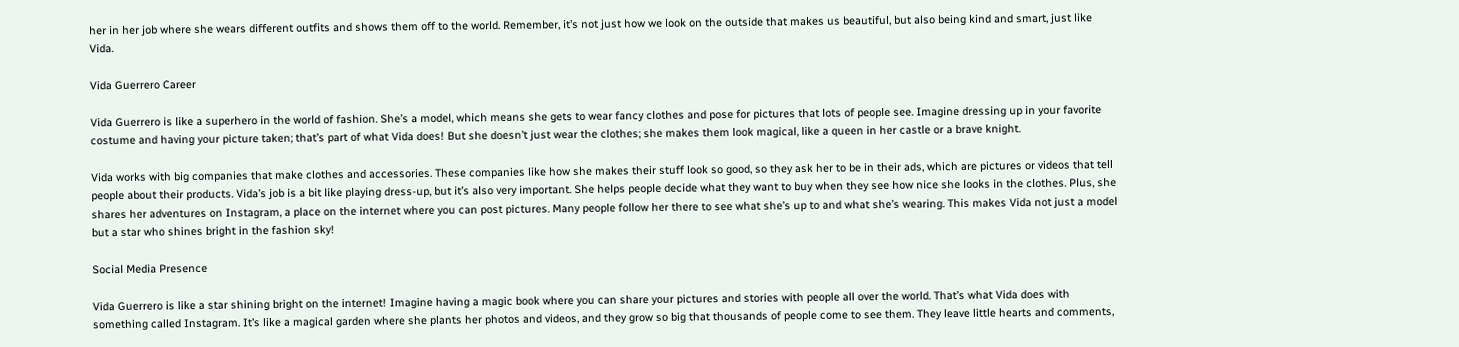her in her job where she wears different outfits and shows them off to the world. Remember, it’s not just how we look on the outside that makes us beautiful, but also being kind and smart, just like Vida.

Vida Guerrero Career

Vida Guerrero is like a superhero in the world of fashion. She’s a model, which means she gets to wear fancy clothes and pose for pictures that lots of people see. Imagine dressing up in your favorite costume and having your picture taken; that’s part of what Vida does! But she doesn’t just wear the clothes; she makes them look magical, like a queen in her castle or a brave knight.

Vida works with big companies that make clothes and accessories. These companies like how she makes their stuff look so good, so they ask her to be in their ads, which are pictures or videos that tell people about their products. Vida’s job is a bit like playing dress-up, but it’s also very important. She helps people decide what they want to buy when they see how nice she looks in the clothes. Plus, she shares her adventures on Instagram, a place on the internet where you can post pictures. Many people follow her there to see what she’s up to and what she’s wearing. This makes Vida not just a model but a star who shines bright in the fashion sky!

Social Media Presence

Vida Guerrero is like a star shining bright on the internet! Imagine having a magic book where you can share your pictures and stories with people all over the world. That’s what Vida does with something called Instagram. It’s like a magical garden where she plants her photos and videos, and they grow so big that thousands of people come to see them. They leave little hearts and comments,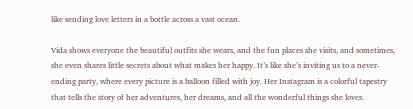like sending love letters in a bottle across a vast ocean.

Vida shows everyone the beautiful outfits she wears, and the fun places she visits, and sometimes, she even shares little secrets about what makes her happy. It’s like she’s inviting us to a never-ending party, where every picture is a balloon filled with joy. Her Instagram is a colorful tapestry that tells the story of her adventures, her dreams, and all the wonderful things she loves.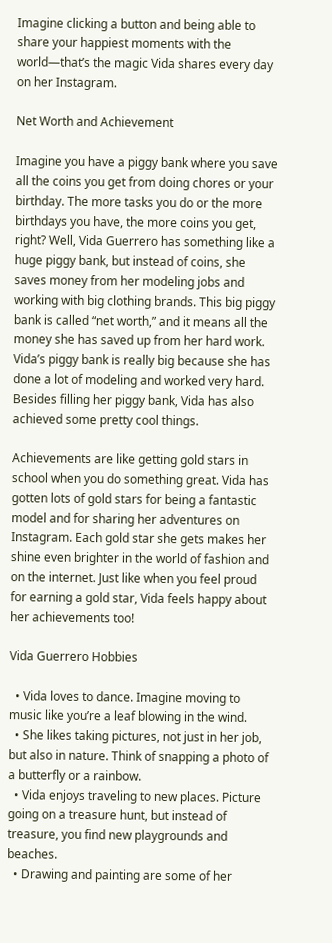Imagine clicking a button and being able to share your happiest moments with the world—that’s the magic Vida shares every day on her Instagram.

Net Worth and Achievement

Imagine you have a piggy bank where you save all the coins you get from doing chores or your birthday. The more tasks you do or the more birthdays you have, the more coins you get, right? Well, Vida Guerrero has something like a huge piggy bank, but instead of coins, she saves money from her modeling jobs and working with big clothing brands. This big piggy bank is called “net worth,” and it means all the money she has saved up from her hard work. Vida’s piggy bank is really big because she has done a lot of modeling and worked very hard. Besides filling her piggy bank, Vida has also achieved some pretty cool things.

Achievements are like getting gold stars in school when you do something great. Vida has gotten lots of gold stars for being a fantastic model and for sharing her adventures on Instagram. Each gold star she gets makes her shine even brighter in the world of fashion and on the internet. Just like when you feel proud for earning a gold star, Vida feels happy about her achievements too!

Vida Guerrero Hobbies

  • Vida loves to dance. Imagine moving to music like you’re a leaf blowing in the wind.
  • She likes taking pictures, not just in her job, but also in nature. Think of snapping a photo of a butterfly or a rainbow.
  • Vida enjoys traveling to new places. Picture going on a treasure hunt, but instead of treasure, you find new playgrounds and beaches.
  • Drawing and painting are some of her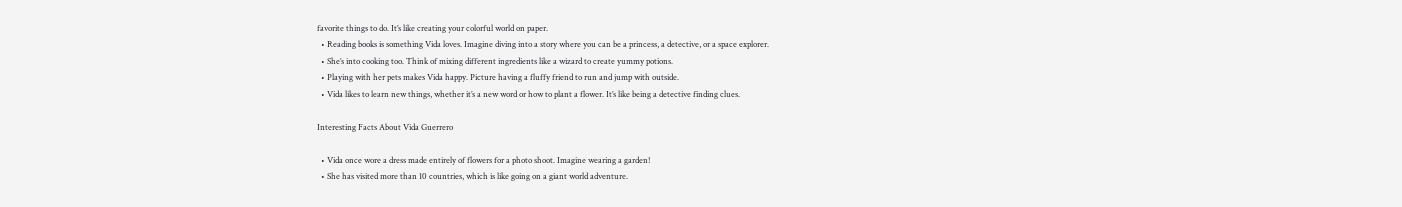favorite things to do. It’s like creating your colorful world on paper.
  • Reading books is something Vida loves. Imagine diving into a story where you can be a princess, a detective, or a space explorer.
  • She’s into cooking too. Think of mixing different ingredients like a wizard to create yummy potions.
  • Playing with her pets makes Vida happy. Picture having a fluffy friend to run and jump with outside.
  • Vida likes to learn new things, whether it’s a new word or how to plant a flower. It’s like being a detective finding clues.

Interesting Facts About Vida Guerrero

  • Vida once wore a dress made entirely of flowers for a photo shoot. Imagine wearing a garden!
  • She has visited more than 10 countries, which is like going on a giant world adventure.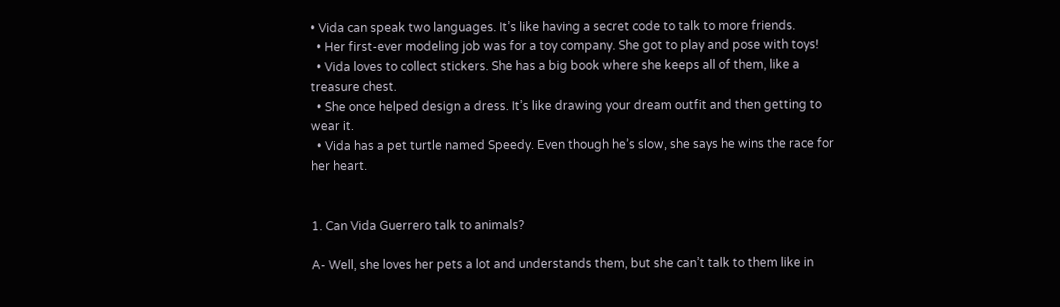• Vida can speak two languages. It’s like having a secret code to talk to more friends.
  • Her first-ever modeling job was for a toy company. She got to play and pose with toys!
  • Vida loves to collect stickers. She has a big book where she keeps all of them, like a treasure chest.
  • She once helped design a dress. It’s like drawing your dream outfit and then getting to wear it.
  • Vida has a pet turtle named Speedy. Even though he’s slow, she says he wins the race for her heart.


1. Can Vida Guerrero talk to animals?

A- Well, she loves her pets a lot and understands them, but she can’t talk to them like in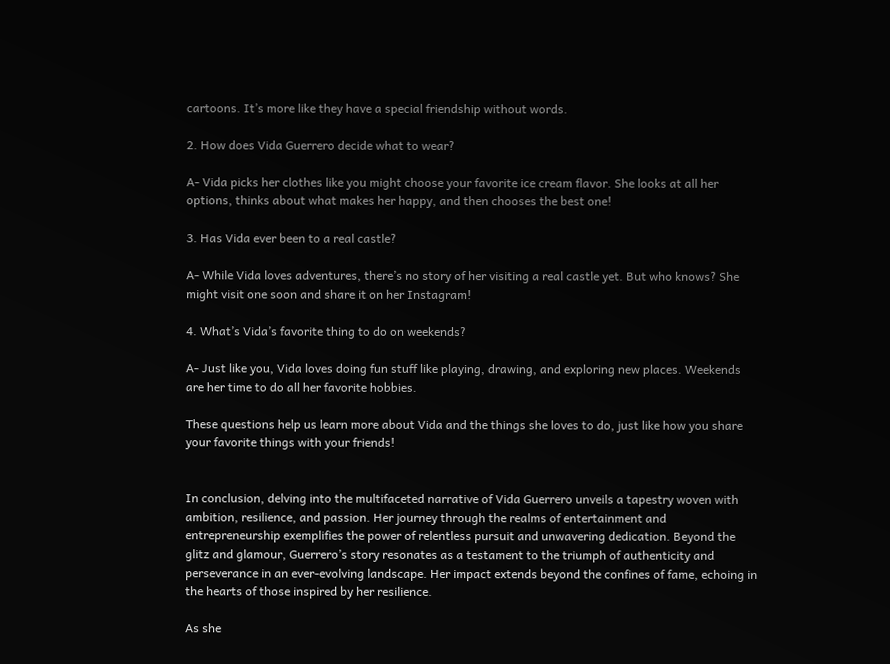cartoons. It’s more like they have a special friendship without words.

2. How does Vida Guerrero decide what to wear?

A- Vida picks her clothes like you might choose your favorite ice cream flavor. She looks at all her options, thinks about what makes her happy, and then chooses the best one!

3. Has Vida ever been to a real castle?

A- While Vida loves adventures, there’s no story of her visiting a real castle yet. But who knows? She might visit one soon and share it on her Instagram!

4. What’s Vida’s favorite thing to do on weekends?

A- Just like you, Vida loves doing fun stuff like playing, drawing, and exploring new places. Weekends are her time to do all her favorite hobbies.

These questions help us learn more about Vida and the things she loves to do, just like how you share your favorite things with your friends!


In conclusion, delving into the multifaceted narrative of Vida Guerrero unveils a tapestry woven with ambition, resilience, and passion. Her journey through the realms of entertainment and entrepreneurship exemplifies the power of relentless pursuit and unwavering dedication. Beyond the glitz and glamour, Guerrero’s story resonates as a testament to the triumph of authenticity and perseverance in an ever-evolving landscape. Her impact extends beyond the confines of fame, echoing in the hearts of those inspired by her resilience.

As she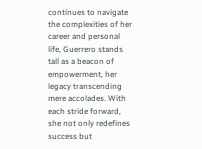continues to navigate the complexities of her career and personal life, Guerrero stands tall as a beacon of empowerment, her legacy transcending mere accolades. With each stride forward, she not only redefines success but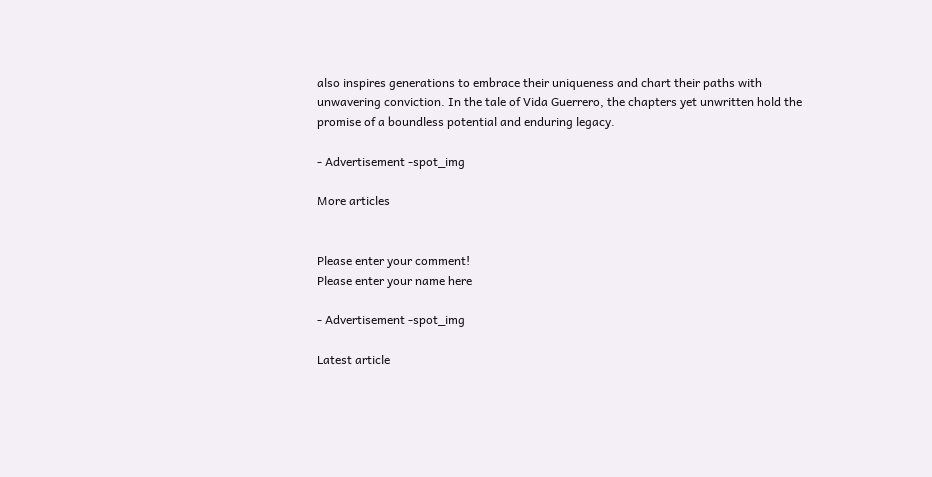also inspires generations to embrace their uniqueness and chart their paths with unwavering conviction. In the tale of Vida Guerrero, the chapters yet unwritten hold the promise of a boundless potential and enduring legacy.

- Advertisement -spot_img

More articles


Please enter your comment!
Please enter your name here

- Advertisement -spot_img

Latest article